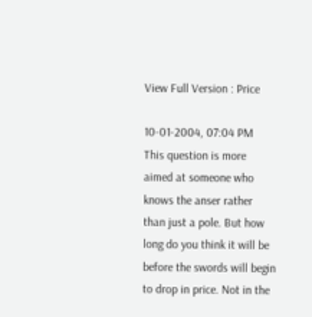View Full Version : Price

10-01-2004, 07:04 PM
This question is more aimed at someone who knows the anser rather than just a pole. But how long do you think it will be before the swords will begin to drop in price. Not in the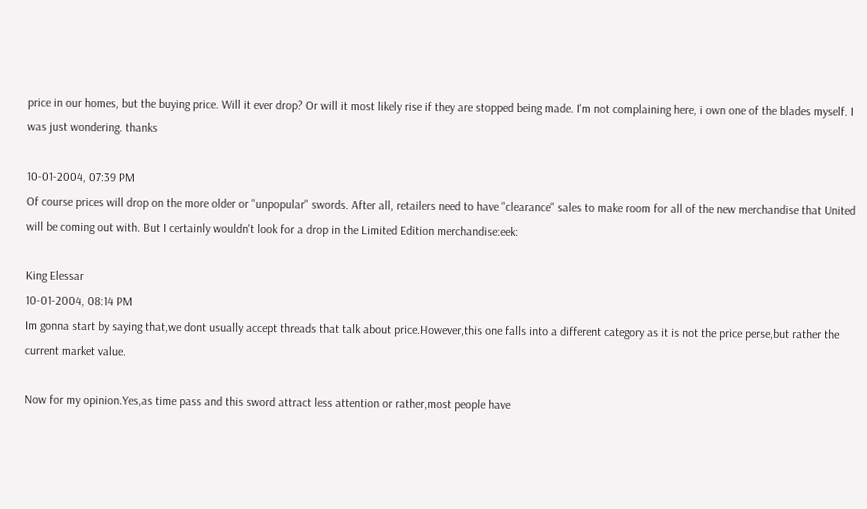price in our homes, but the buying price. Will it ever drop? Or will it most likely rise if they are stopped being made. I'm not complaining here, i own one of the blades myself. I was just wondering. thanks

10-01-2004, 07:39 PM
Of course prices will drop on the more older or "unpopular" swords. After all, retailers need to have "clearance" sales to make room for all of the new merchandise that United will be coming out with. But I certainly wouldn't look for a drop in the Limited Edition merchandise:eek:

King Elessar
10-01-2004, 08:14 PM
Im gonna start by saying that,we dont usually accept threads that talk about price.However,this one falls into a different category as it is not the price perse,but rather the current market value.

Now for my opinion.Yes,as time pass and this sword attract less attention or rather,most people have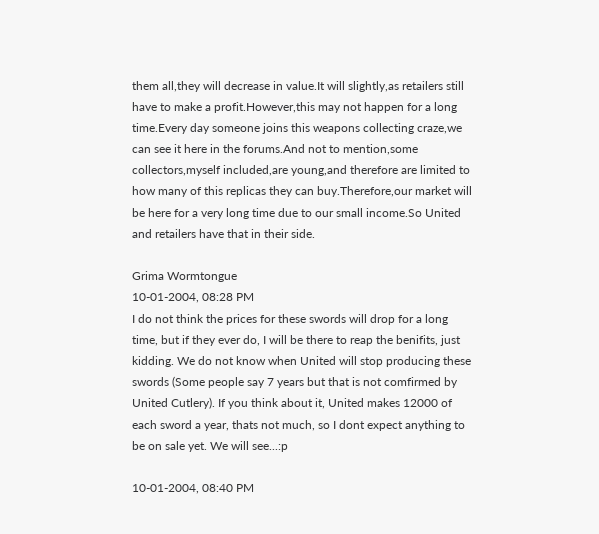them all,they will decrease in value.It will slightly,as retailers still have to make a profit.However,this may not happen for a long time.Every day someone joins this weapons collecting craze,we can see it here in the forums.And not to mention,some collectors,myself included,are young,and therefore are limited to how many of this replicas they can buy.Therefore,our market will be here for a very long time due to our small income.So United and retailers have that in their side.

Grima Wormtongue
10-01-2004, 08:28 PM
I do not think the prices for these swords will drop for a long time, but if they ever do, I will be there to reap the benifits, just kidding. We do not know when United will stop producing these swords (Some people say 7 years but that is not comfirmed by United Cutlery). If you think about it, United makes 12000 of each sword a year, thats not much, so I dont expect anything to be on sale yet. We will see...:p

10-01-2004, 08:40 PM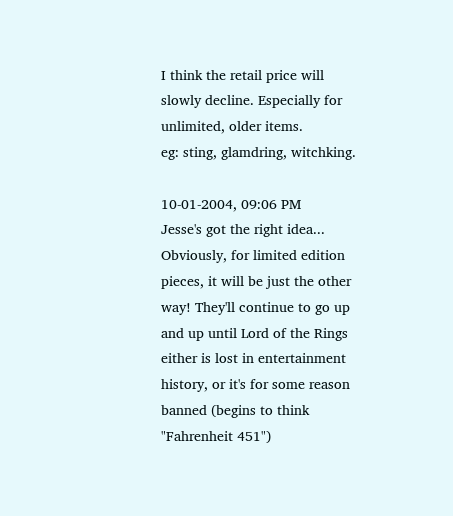I think the retail price will slowly decline. Especially for unlimited, older items.
eg: sting, glamdring, witchking.

10-01-2004, 09:06 PM
Jesse's got the right idea... Obviously, for limited edition pieces, it will be just the other way! They'll continue to go up and up until Lord of the Rings either is lost in entertainment history, or it's for some reason banned (begins to think "Fahrenheit 451")